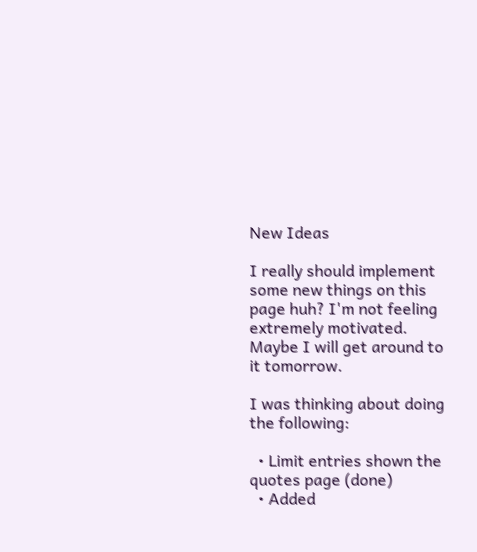New Ideas

I really should implement some new things on this page huh? I'm not feeling extremely motivated. Maybe I will get around to it tomorrow.

I was thinking about doing the following:

  • Limit entries shown the quotes page (done)
  • Added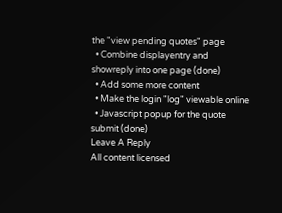the "view pending quotes" page
  • Combine displayentry and showreply into one page (done)
  • Add some more content
  • Make the login "log" viewable online
  • Javascript popup for the quote submit (done)
Leave A Reply
All content licensed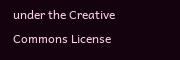under the Creative Commons License